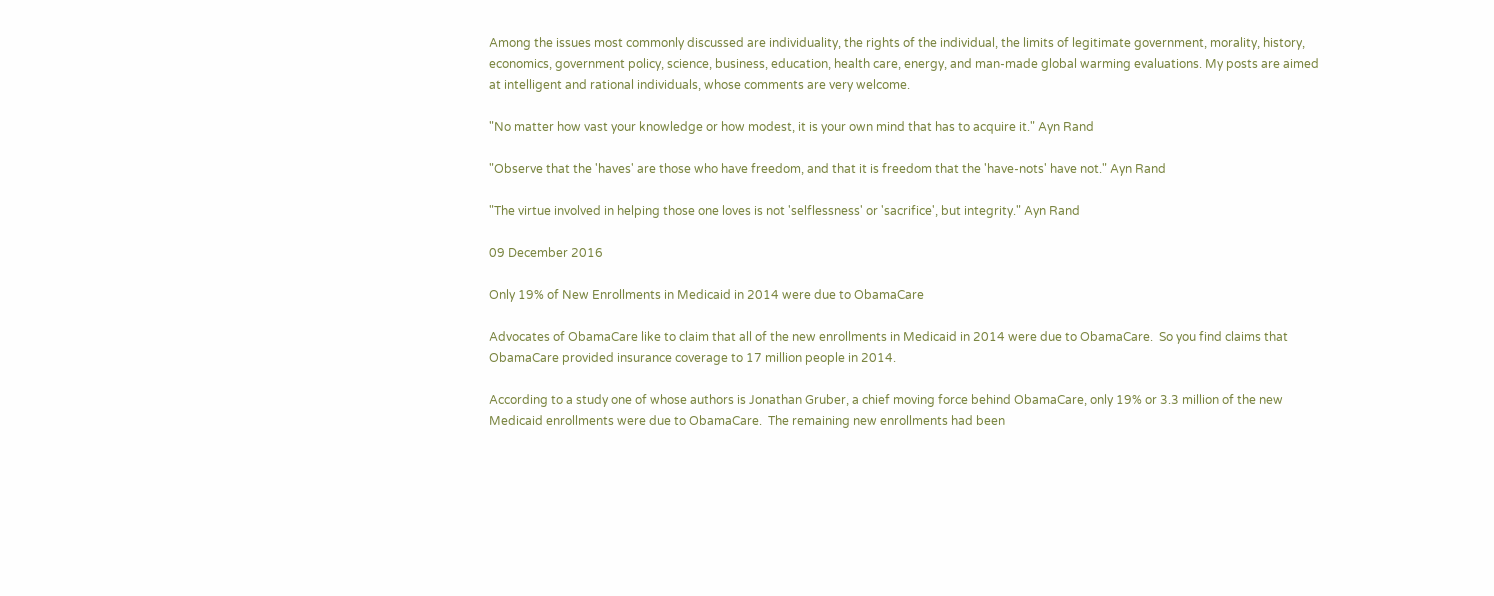Among the issues most commonly discussed are individuality, the rights of the individual, the limits of legitimate government, morality, history, economics, government policy, science, business, education, health care, energy, and man-made global warming evaluations. My posts are aimed at intelligent and rational individuals, whose comments are very welcome.

"No matter how vast your knowledge or how modest, it is your own mind that has to acquire it." Ayn Rand

"Observe that the 'haves' are those who have freedom, and that it is freedom that the 'have-nots' have not." Ayn Rand

"The virtue involved in helping those one loves is not 'selflessness' or 'sacrifice', but integrity." Ayn Rand

09 December 2016

Only 19% of New Enrollments in Medicaid in 2014 were due to ObamaCare

Advocates of ObamaCare like to claim that all of the new enrollments in Medicaid in 2014 were due to ObamaCare.  So you find claims that ObamaCare provided insurance coverage to 17 million people in 2014.

According to a study one of whose authors is Jonathan Gruber, a chief moving force behind ObamaCare, only 19% or 3.3 million of the new Medicaid enrollments were due to ObamaCare.  The remaining new enrollments had been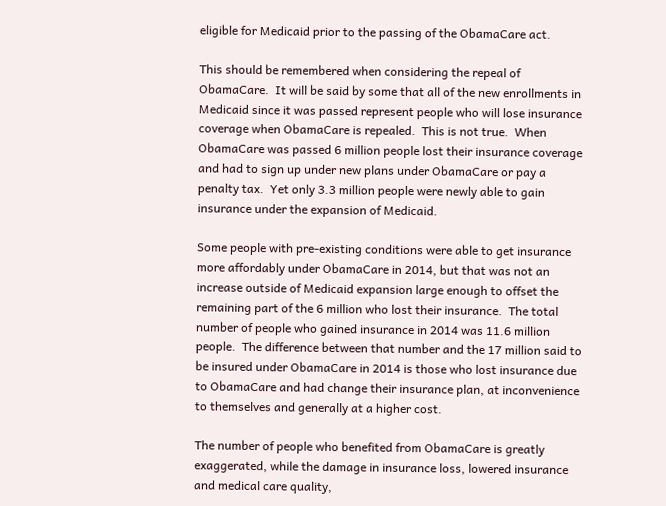eligible for Medicaid prior to the passing of the ObamaCare act.

This should be remembered when considering the repeal of ObamaCare.  It will be said by some that all of the new enrollments in Medicaid since it was passed represent people who will lose insurance coverage when ObamaCare is repealed.  This is not true.  When ObamaCare was passed 6 million people lost their insurance coverage and had to sign up under new plans under ObamaCare or pay a penalty tax.  Yet only 3.3 million people were newly able to gain insurance under the expansion of Medicaid.

Some people with pre-existing conditions were able to get insurance more affordably under ObamaCare in 2014, but that was not an increase outside of Medicaid expansion large enough to offset the remaining part of the 6 million who lost their insurance.  The total number of people who gained insurance in 2014 was 11.6 million people.  The difference between that number and the 17 million said to be insured under ObamaCare in 2014 is those who lost insurance due to ObamaCare and had change their insurance plan, at inconvenience to themselves and generally at a higher cost.

The number of people who benefited from ObamaCare is greatly exaggerated, while the damage in insurance loss, lowered insurance and medical care quality,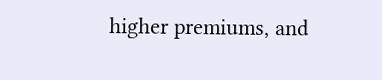higher premiums, and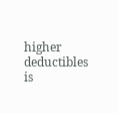higher deductibles is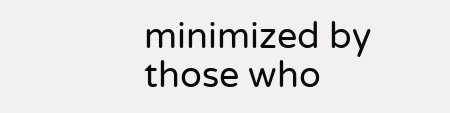minimized by those who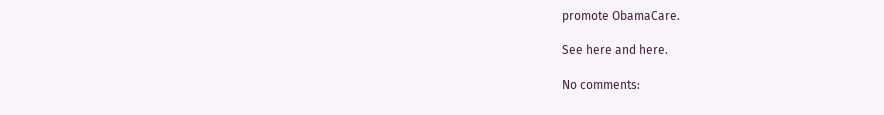promote ObamaCare.

See here and here.

No comments: